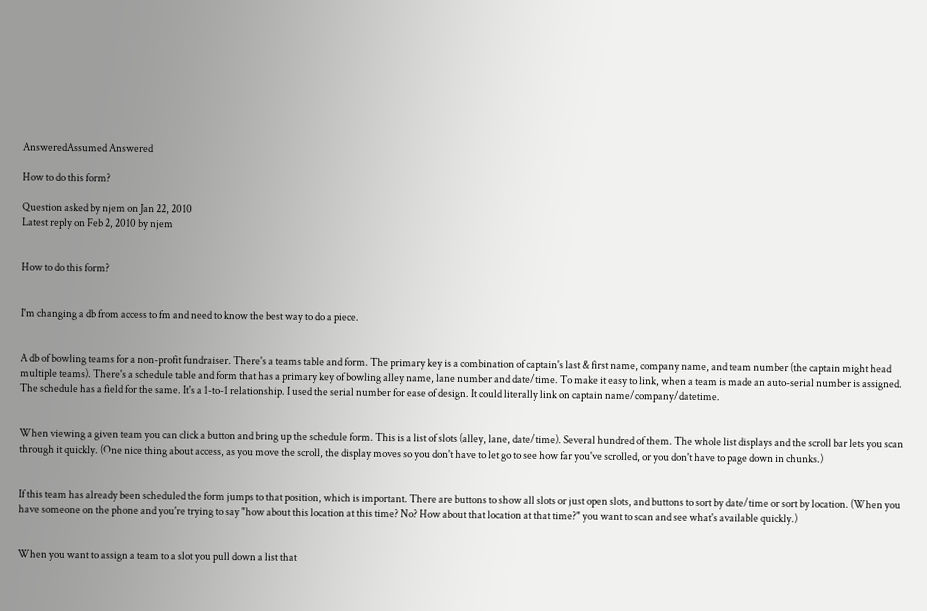AnsweredAssumed Answered

How to do this form?

Question asked by njem on Jan 22, 2010
Latest reply on Feb 2, 2010 by njem


How to do this form?


I'm changing a db from access to fm and need to know the best way to do a piece.


A db of bowling teams for a non-profit fundraiser. There's a teams table and form. The primary key is a combination of captain's last & first name, company name, and team number (the captain might head multiple teams). There's a schedule table and form that has a primary key of bowling alley name, lane number and date/time. To make it easy to link, when a team is made an auto-serial number is assigned. The schedule has a field for the same. It's a 1-to-1 relationship. I used the serial number for ease of design. It could literally link on captain name/company/datetime.


When viewing a given team you can click a button and bring up the schedule form. This is a list of slots (alley, lane, date/time). Several hundred of them. The whole list displays and the scroll bar lets you scan through it quickly. (One nice thing about access, as you move the scroll, the display moves so you don't have to let go to see how far you've scrolled, or you don't have to page down in chunks.)


If this team has already been scheduled the form jumps to that position, which is important. There are buttons to show all slots or just open slots, and buttons to sort by date/time or sort by location. (When you have someone on the phone and you're trying to say "how about this location at this time? No? How about that location at that time?" you want to scan and see what's available quickly.)


When you want to assign a team to a slot you pull down a list that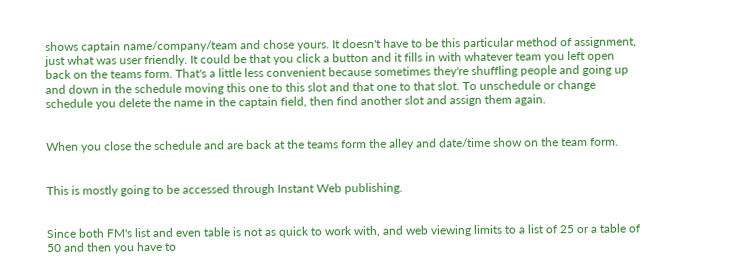shows captain name/company/team and chose yours. It doesn't have to be this particular method of assignment, just what was user friendly. It could be that you click a button and it fills in with whatever team you left open back on the teams form. That's a little less convenient because sometimes they're shuffling people and going up and down in the schedule moving this one to this slot and that one to that slot. To unschedule or change schedule you delete the name in the captain field, then find another slot and assign them again.


When you close the schedule and are back at the teams form the alley and date/time show on the team form.


This is mostly going to be accessed through Instant Web publishing.


Since both FM's list and even table is not as quick to work with, and web viewing limits to a list of 25 or a table of 50 and then you have to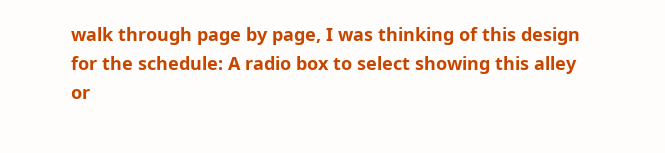walk through page by page, I was thinking of this design for the schedule: A radio box to select showing this alley or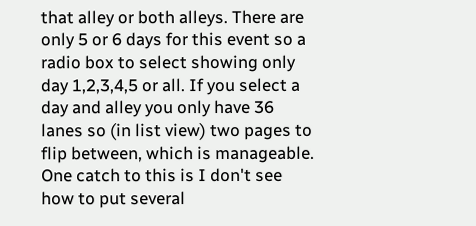that alley or both alleys. There are only 5 or 6 days for this event so a radio box to select showing only day 1,2,3,4,5 or all. If you select a day and alley you only have 36 lanes so (in list view) two pages to flip between, which is manageable. One catch to this is I don't see how to put several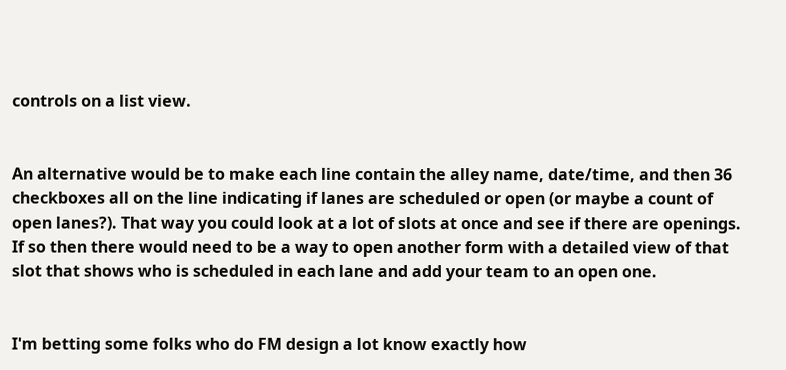controls on a list view.


An alternative would be to make each line contain the alley name, date/time, and then 36 checkboxes all on the line indicating if lanes are scheduled or open (or maybe a count of open lanes?). That way you could look at a lot of slots at once and see if there are openings. If so then there would need to be a way to open another form with a detailed view of that slot that shows who is scheduled in each lane and add your team to an open one.


I'm betting some folks who do FM design a lot know exactly how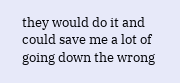they would do it and could save me a lot of going down the wrong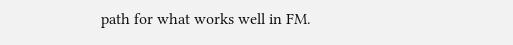path for what works well in FM.